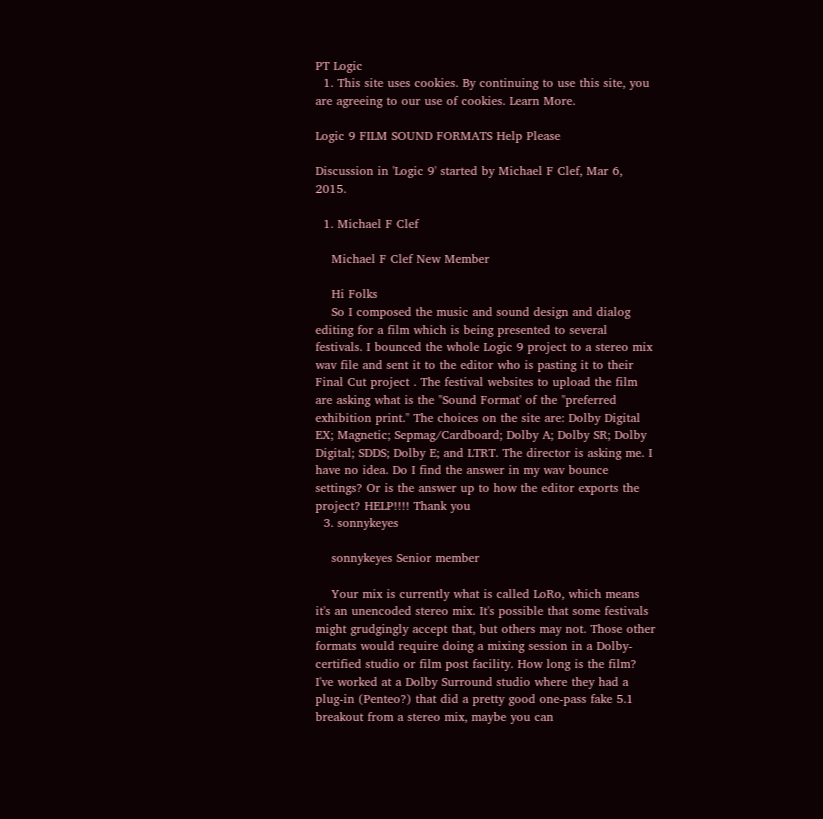PT Logic
  1. This site uses cookies. By continuing to use this site, you are agreeing to our use of cookies. Learn More.

Logic 9 FILM SOUND FORMATS Help Please

Discussion in 'Logic 9' started by Michael F Clef, Mar 6, 2015.

  1. Michael F Clef

    Michael F Clef New Member

    Hi Folks
    So I composed the music and sound design and dialog editing for a film which is being presented to several festivals. I bounced the whole Logic 9 project to a stereo mix wav file and sent it to the editor who is pasting it to their Final Cut project . The festival websites to upload the film are asking what is the "Sound Format' of the "preferred exhibition print." The choices on the site are: Dolby Digital EX; Magnetic; Sepmag/Cardboard; Dolby A; Dolby SR; Dolby Digital; SDDS; Dolby E; and LTRT. The director is asking me. I have no idea. Do I find the answer in my wav bounce settings? Or is the answer up to how the editor exports the project? HELP!!!! Thank you
  3. sonnykeyes

    sonnykeyes Senior member

    Your mix is currently what is called LoRo, which means it's an unencoded stereo mix. It's possible that some festivals might grudgingly accept that, but others may not. Those other formats would require doing a mixing session in a Dolby-certified studio or film post facility. How long is the film? I've worked at a Dolby Surround studio where they had a plug-in (Penteo?) that did a pretty good one-pass fake 5.1 breakout from a stereo mix, maybe you can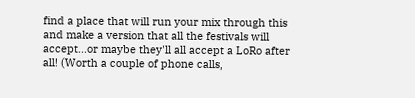find a place that will run your mix through this and make a version that all the festivals will accept...or maybe they'll all accept a LoRo after all! (Worth a couple of phone calls,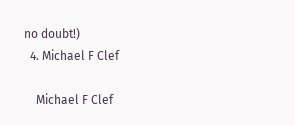no doubt!)
  4. Michael F Clef

    Michael F Clef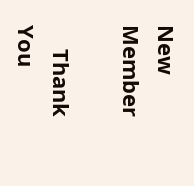New Member

    Thank You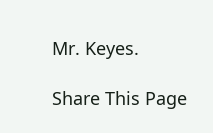Mr. Keyes.

Share This Page